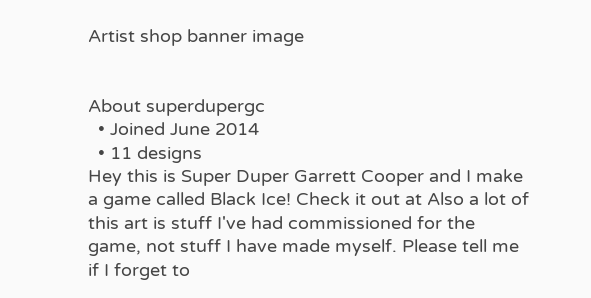Artist shop banner image


About superdupergc
  • Joined June 2014
  • 11 designs
Hey this is Super Duper Garrett Cooper and I make a game called Black Ice! Check it out at Also a lot of this art is stuff I've had commissioned for the game, not stuff I have made myself. Please tell me if I forget to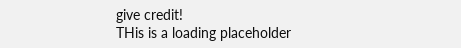give credit!
THis is a loading placeholder